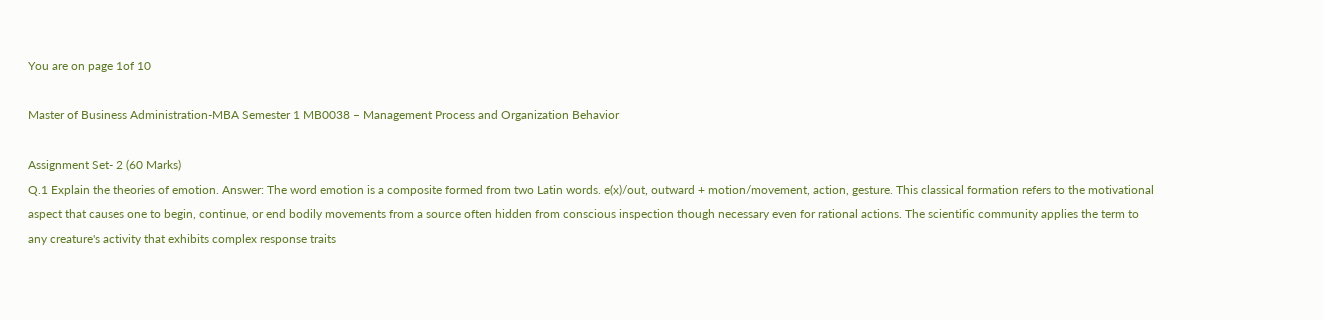You are on page 1of 10

Master of Business Administration-MBA Semester 1 MB0038 – Management Process and Organization Behavior

Assignment Set- 2 (60 Marks)
Q.1 Explain the theories of emotion. Answer: The word emotion is a composite formed from two Latin words. e(x)/out, outward + motion/movement, action, gesture. This classical formation refers to the motivational aspect that causes one to begin, continue, or end bodily movements from a source often hidden from conscious inspection though necessary even for rational actions. The scientific community applies the term to any creature's activity that exhibits complex response traits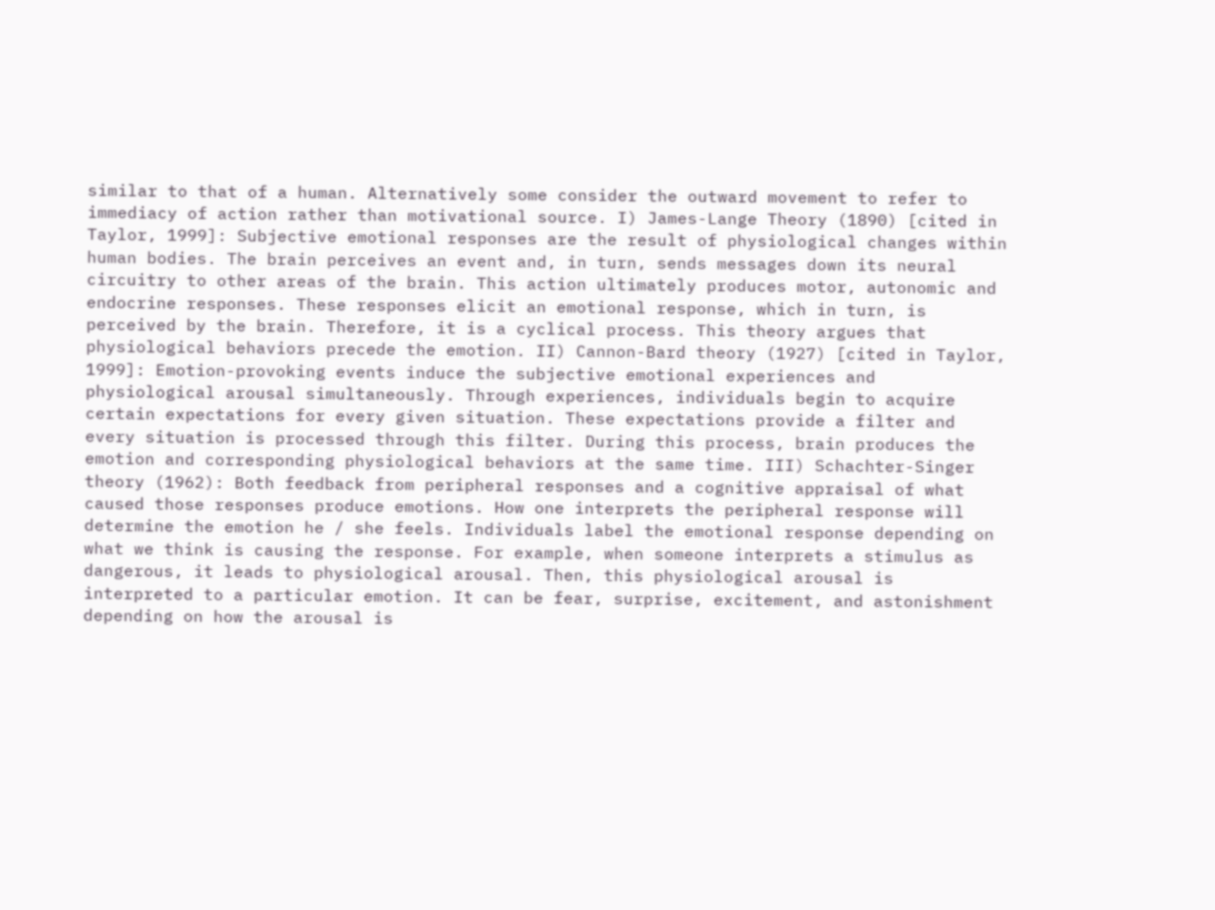similar to that of a human. Alternatively some consider the outward movement to refer to immediacy of action rather than motivational source. I) James-Lange Theory (1890) [cited in Taylor, 1999]: Subjective emotional responses are the result of physiological changes within human bodies. The brain perceives an event and, in turn, sends messages down its neural circuitry to other areas of the brain. This action ultimately produces motor, autonomic and endocrine responses. These responses elicit an emotional response, which in turn, is perceived by the brain. Therefore, it is a cyclical process. This theory argues that physiological behaviors precede the emotion. II) Cannon-Bard theory (1927) [cited in Taylor, 1999]: Emotion-provoking events induce the subjective emotional experiences and physiological arousal simultaneously. Through experiences, individuals begin to acquire certain expectations for every given situation. These expectations provide a filter and every situation is processed through this filter. During this process, brain produces the emotion and corresponding physiological behaviors at the same time. III) Schachter-Singer theory (1962): Both feedback from peripheral responses and a cognitive appraisal of what caused those responses produce emotions. How one interprets the peripheral response will determine the emotion he / she feels. Individuals label the emotional response depending on what we think is causing the response. For example, when someone interprets a stimulus as dangerous, it leads to physiological arousal. Then, this physiological arousal is interpreted to a particular emotion. It can be fear, surprise, excitement, and astonishment depending on how the arousal is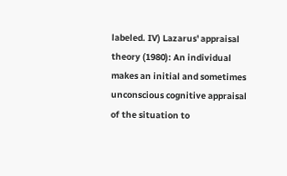labeled. IV) Lazarus' appraisal theory (1980): An individual makes an initial and sometimes unconscious cognitive appraisal of the situation to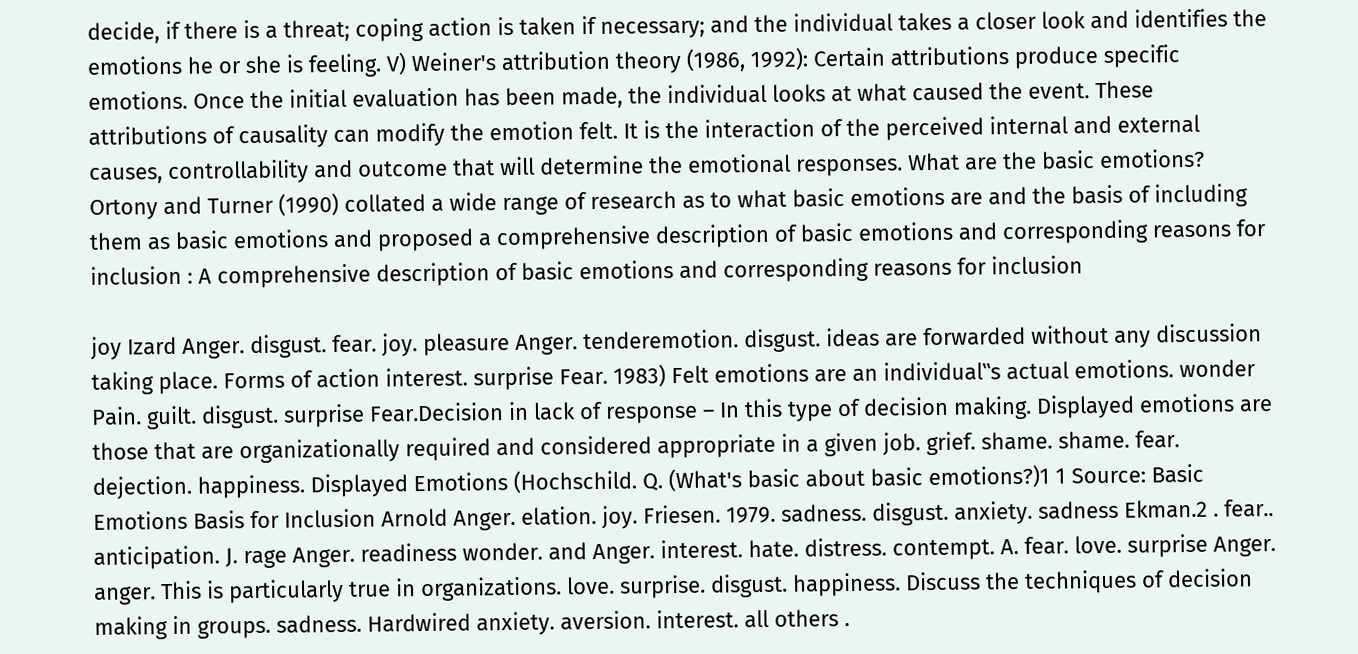decide, if there is a threat; coping action is taken if necessary; and the individual takes a closer look and identifies the emotions he or she is feeling. V) Weiner's attribution theory (1986, 1992): Certain attributions produce specific emotions. Once the initial evaluation has been made, the individual looks at what caused the event. These attributions of causality can modify the emotion felt. It is the interaction of the perceived internal and external causes, controllability and outcome that will determine the emotional responses. What are the basic emotions? Ortony and Turner (1990) collated a wide range of research as to what basic emotions are and the basis of including them as basic emotions and proposed a comprehensive description of basic emotions and corresponding reasons for inclusion : A comprehensive description of basic emotions and corresponding reasons for inclusion

joy Izard Anger. disgust. fear. joy. pleasure Anger. tenderemotion. disgust. ideas are forwarded without any discussion taking place. Forms of action interest. surprise Fear. 1983) Felt emotions are an individual‟s actual emotions. wonder Pain. guilt. disgust. surprise Fear.Decision in lack of response – In this type of decision making. Displayed emotions are those that are organizationally required and considered appropriate in a given job. grief. shame. shame. fear. dejection. happiness. Displayed Emotions (Hochschild. Q. (What's basic about basic emotions?)1 1 Source: Basic Emotions Basis for Inclusion Arnold Anger. elation. joy. Friesen. 1979. sadness. disgust. anxiety. sadness Ekman.2 . fear.. anticipation. J. rage Anger. readiness wonder. and Anger. interest. hate. distress. contempt. A. fear. love. surprise Anger. anger. This is particularly true in organizations. love. surprise. disgust. happiness. Discuss the techniques of decision making in groups. sadness. Hardwired anxiety. aversion. interest. all others .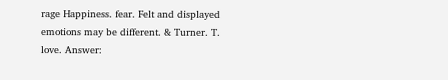rage Happiness. fear. Felt and displayed emotions may be different. & Turner. T. love. Answer: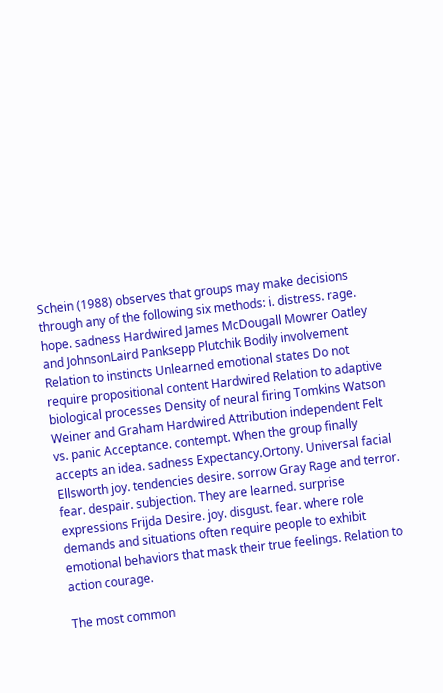Schein (1988) observes that groups may make decisions through any of the following six methods: i. distress. rage. hope. sadness Hardwired James McDougall Mowrer Oatley and JohnsonLaird Panksepp Plutchik Bodily involvement Relation to instincts Unlearned emotional states Do not require propositional content Hardwired Relation to adaptive biological processes Density of neural firing Tomkins Watson Weiner and Graham Hardwired Attribution independent Felt vs. panic Acceptance. contempt. When the group finally accepts an idea. sadness Expectancy.Ortony. Universal facial Ellsworth joy. tendencies desire. sorrow Gray Rage and terror. fear. despair. subjection. They are learned. surprise expressions Frijda Desire. joy. disgust. fear. where role demands and situations often require people to exhibit emotional behaviors that mask their true feelings. Relation to action courage.

The most common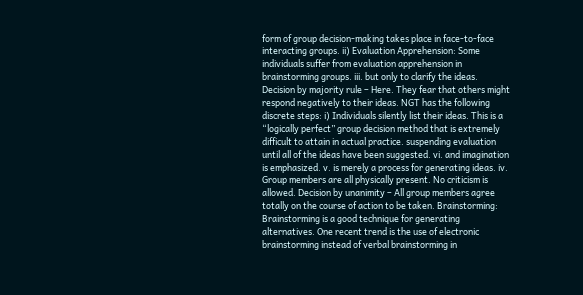form of group decision-making takes place in face-to-face interacting groups. ii) Evaluation Apprehension: Some individuals suffer from evaluation apprehension in brainstorming groups. iii. but only to clarify the ideas. Decision by majority rule – Here. They fear that others might respond negatively to their ideas. NGT has the following discrete steps: i) Individuals silently list their ideas. This is a “logically perfect” group decision method that is extremely difficult to attain in actual practice. suspending evaluation until all of the ideas have been suggested. vi. and imagination is emphasized. v. is merely a process for generating ideas. iv. Group members are all physically present. No criticism is allowed. Decision by unanimity – All group members agree totally on the course of action to be taken. Brainstorming: Brainstorming is a good technique for generating alternatives. One recent trend is the use of electronic brainstorming instead of verbal brainstorming in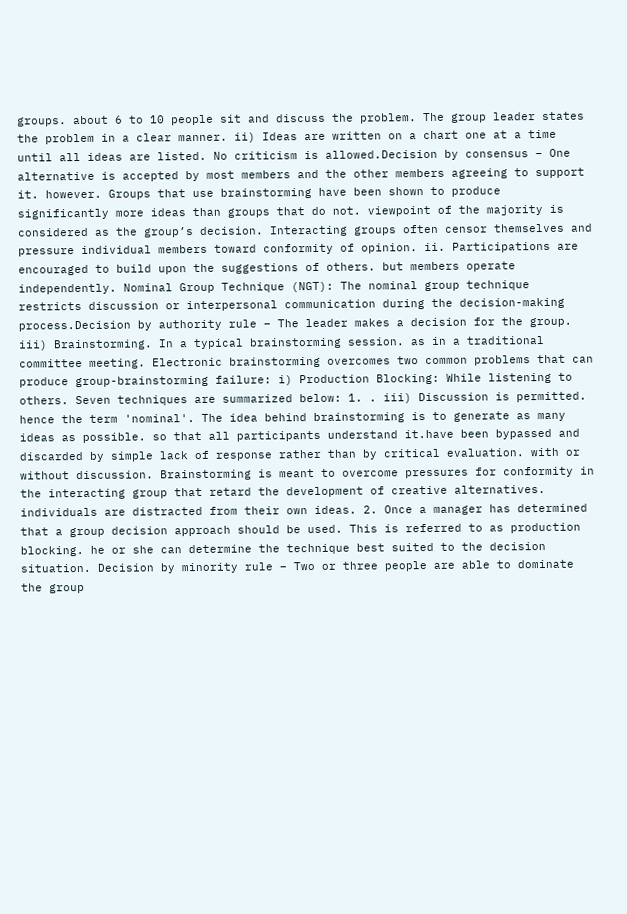groups. about 6 to 10 people sit and discuss the problem. The group leader states the problem in a clear manner. ii) Ideas are written on a chart one at a time until all ideas are listed. No criticism is allowed.Decision by consensus – One alternative is accepted by most members and the other members agreeing to support it. however. Groups that use brainstorming have been shown to produce significantly more ideas than groups that do not. viewpoint of the majority is considered as the group’s decision. Interacting groups often censor themselves and pressure individual members toward conformity of opinion. ii. Participations are encouraged to build upon the suggestions of others. but members operate independently. Nominal Group Technique (NGT): The nominal group technique restricts discussion or interpersonal communication during the decision-making process.Decision by authority rule – The leader makes a decision for the group. iii) Brainstorming. In a typical brainstorming session. as in a traditional committee meeting. Electronic brainstorming overcomes two common problems that can produce group-brainstorming failure: i) Production Blocking: While listening to others. Seven techniques are summarized below: 1. . iii) Discussion is permitted. hence the term 'nominal'. The idea behind brainstorming is to generate as many ideas as possible. so that all participants understand it.have been bypassed and discarded by simple lack of response rather than by critical evaluation. with or without discussion. Brainstorming is meant to overcome pressures for conformity in the interacting group that retard the development of creative alternatives. individuals are distracted from their own ideas. 2. Once a manager has determined that a group decision approach should be used. This is referred to as production blocking. he or she can determine the technique best suited to the decision situation. Decision by minority rule – Two or three people are able to dominate the group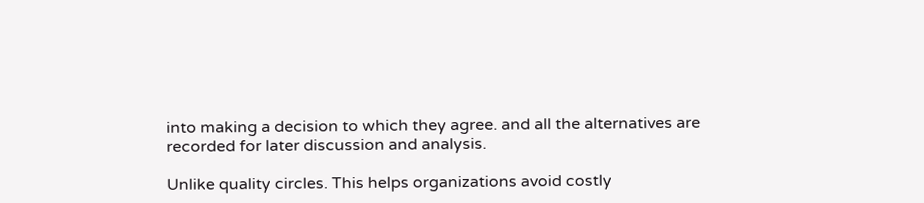into making a decision to which they agree. and all the alternatives are recorded for later discussion and analysis.

Unlike quality circles. This helps organizations avoid costly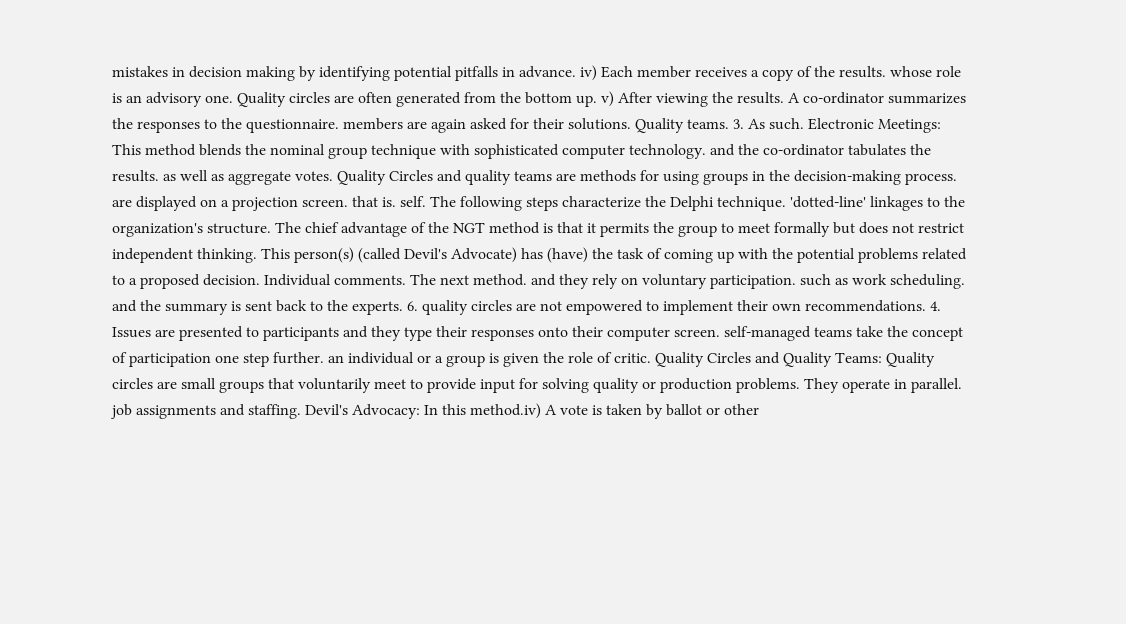mistakes in decision making by identifying potential pitfalls in advance. iv) Each member receives a copy of the results. whose role is an advisory one. Quality circles are often generated from the bottom up. v) After viewing the results. A co-ordinator summarizes the responses to the questionnaire. members are again asked for their solutions. Quality teams. 3. As such. Electronic Meetings: This method blends the nominal group technique with sophisticated computer technology. and the co-ordinator tabulates the results. as well as aggregate votes. Quality Circles and quality teams are methods for using groups in the decision-making process. are displayed on a projection screen. that is. self. The following steps characterize the Delphi technique. 'dotted-line' linkages to the organization's structure. The chief advantage of the NGT method is that it permits the group to meet formally but does not restrict independent thinking. This person(s) (called Devil's Advocate) has (have) the task of coming up with the potential problems related to a proposed decision. Individual comments. The next method. and they rely on voluntary participation. such as work scheduling. and the summary is sent back to the experts. 6. quality circles are not empowered to implement their own recommendations. 4. Issues are presented to participants and they type their responses onto their computer screen. self-managed teams take the concept of participation one step further. an individual or a group is given the role of critic. Quality Circles and Quality Teams: Quality circles are small groups that voluntarily meet to provide input for solving quality or production problems. They operate in parallel. job assignments and staffing. Devil's Advocacy: In this method.iv) A vote is taken by ballot or other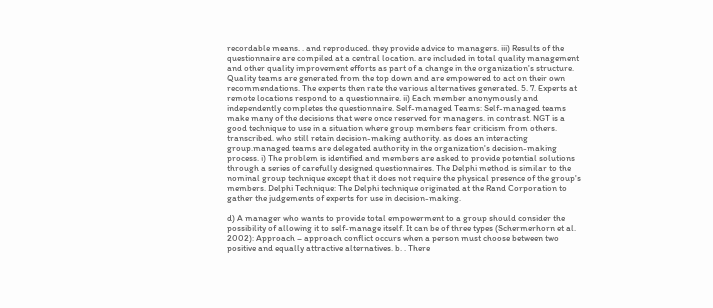recordable means. . and reproduced. they provide advice to managers. iii) Results of the questionnaire are compiled at a central location. are included in total quality management and other quality improvement efforts as part of a change in the organization's structure. Quality teams are generated from the top down and are empowered to act on their own recommendations. The experts then rate the various alternatives generated. 5. 7. Experts at remote locations respond to a questionnaire. ii) Each member anonymously and independently completes the questionnaire. Self-managed Teams: Self-managed teams make many of the decisions that were once reserved for managers. in contrast. NGT is a good technique to use in a situation where group members fear criticism from others. transcribed. who still retain decision-making authority. as does an interacting group.managed teams are delegated authority in the organization's decision-making process. i) The problem is identified and members are asked to provide potential solutions through a series of carefully designed questionnaires. The Delphi method is similar to the nominal group technique except that it does not require the physical presence of the group's members. Delphi Technique: The Delphi technique originated at the Rand Corporation to gather the judgements of experts for use in decision-making.

d) A manager who wants to provide total empowerment to a group should consider the possibility of allowing it to self-manage itself. It can be of three types (Schermerhorn et al. 2002): Approach – approach conflict occurs when a person must choose between two positive and equally attractive alternatives. b. . There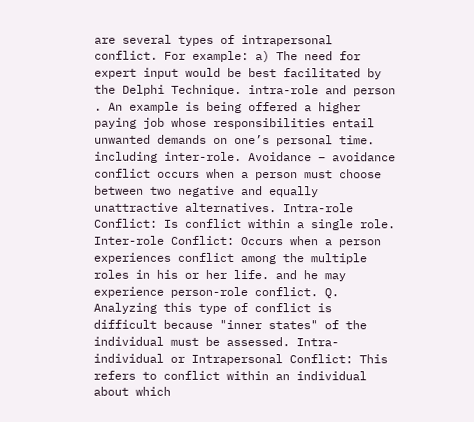are several types of intrapersonal conflict. For example: a) The need for expert input would be best facilitated by the Delphi Technique. intra-role and person . An example is being offered a higher paying job whose responsibilities entail unwanted demands on one’s personal time. including inter-role. Avoidance – avoidance conflict occurs when a person must choose between two negative and equally unattractive alternatives. Intra-role Conflict: Is conflict within a single role. Inter-role Conflict: Occurs when a person experiences conflict among the multiple roles in his or her life. and he may experience person-role conflict. Q. Analyzing this type of conflict is difficult because "inner states" of the individual must be assessed. Intra-individual or Intrapersonal Conflict: This refers to conflict within an individual about which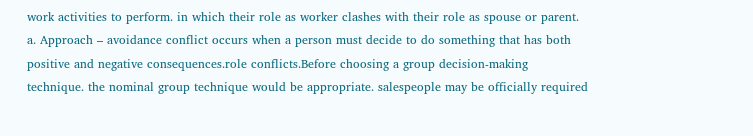work activities to perform. in which their role as worker clashes with their role as spouse or parent. a. Approach – avoidance conflict occurs when a person must decide to do something that has both positive and negative consequences.role conflicts.Before choosing a group decision-making technique. the nominal group technique would be appropriate. salespeople may be officially required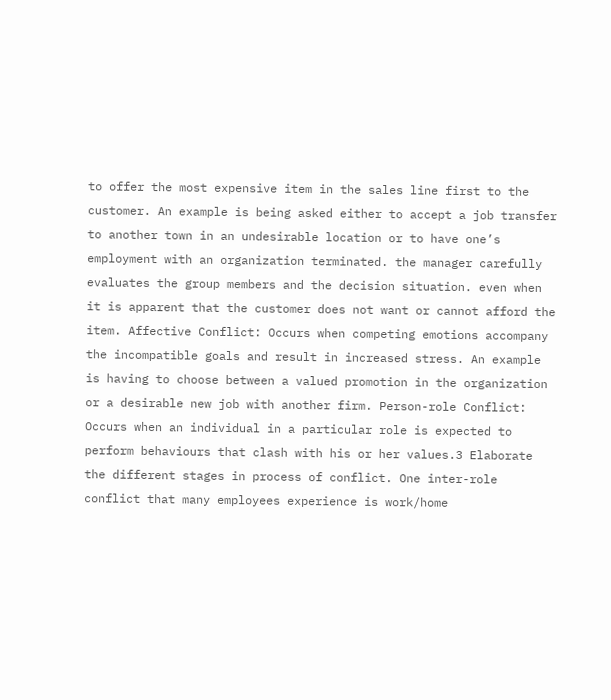to offer the most expensive item in the sales line first to the customer. An example is being asked either to accept a job transfer to another town in an undesirable location or to have one’s employment with an organization terminated. the manager carefully evaluates the group members and the decision situation. even when it is apparent that the customer does not want or cannot afford the item. Affective Conflict: Occurs when competing emotions accompany the incompatible goals and result in increased stress. An example is having to choose between a valued promotion in the organization or a desirable new job with another firm. Person-role Conflict: Occurs when an individual in a particular role is expected to perform behaviours that clash with his or her values.3 Elaborate the different stages in process of conflict. One inter-role conflict that many employees experience is work/home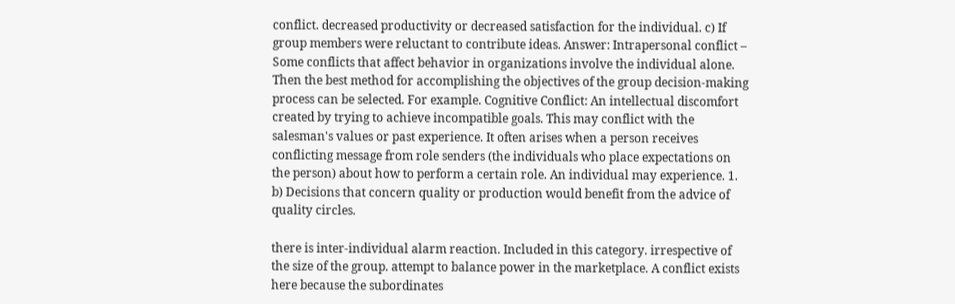conflict. decreased productivity or decreased satisfaction for the individual. c) If group members were reluctant to contribute ideas. Answer: Intrapersonal conflict – Some conflicts that affect behavior in organizations involve the individual alone. Then the best method for accomplishing the objectives of the group decision-making process can be selected. For example. Cognitive Conflict: An intellectual discomfort created by trying to achieve incompatible goals. This may conflict with the salesman's values or past experience. It often arises when a person receives conflicting message from role senders (the individuals who place expectations on the person) about how to perform a certain role. An individual may experience. 1. b) Decisions that concern quality or production would benefit from the advice of quality circles.

there is inter-individual alarm reaction. Included in this category. irrespective of the size of the group. attempt to balance power in the marketplace. A conflict exists here because the subordinates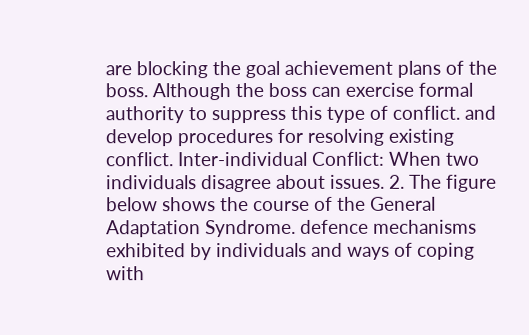are blocking the goal achievement plans of the boss. Although the boss can exercise formal authority to suppress this type of conflict. and develop procedures for resolving existing conflict. Inter-individual Conflict: When two individuals disagree about issues. 2. The figure below shows the course of the General Adaptation Syndrome. defence mechanisms exhibited by individuals and ways of coping with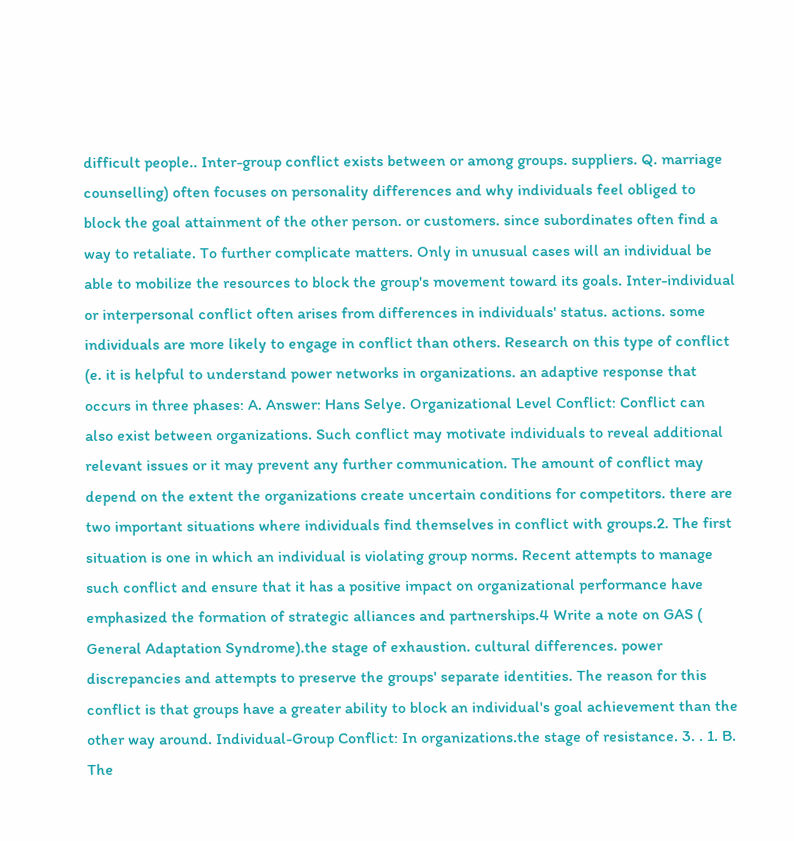difficult people.. Inter-group conflict exists between or among groups. suppliers. Q. marriage counselling) often focuses on personality differences and why individuals feel obliged to block the goal attainment of the other person. or customers. since subordinates often find a way to retaliate. To further complicate matters. Only in unusual cases will an individual be able to mobilize the resources to block the group's movement toward its goals. Inter-individual or interpersonal conflict often arises from differences in individuals' status. actions. some individuals are more likely to engage in conflict than others. Research on this type of conflict (e. it is helpful to understand power networks in organizations. an adaptive response that occurs in three phases: A. Answer: Hans Selye. Organizational Level Conflict: Conflict can also exist between organizations. Such conflict may motivate individuals to reveal additional relevant issues or it may prevent any further communication. The amount of conflict may depend on the extent the organizations create uncertain conditions for competitors. there are two important situations where individuals find themselves in conflict with groups.2. The first situation is one in which an individual is violating group norms. Recent attempts to manage such conflict and ensure that it has a positive impact on organizational performance have emphasized the formation of strategic alliances and partnerships.4 Write a note on GAS ( General Adaptation Syndrome).the stage of exhaustion. cultural differences. power discrepancies and attempts to preserve the groups' separate identities. The reason for this conflict is that groups have a greater ability to block an individual's goal achievement than the other way around. Individual-Group Conflict: In organizations.the stage of resistance. 3. . 1. B. The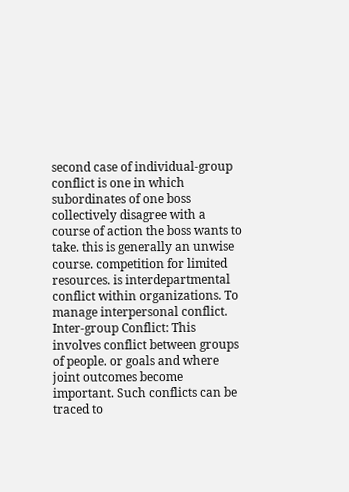second case of individual-group conflict is one in which subordinates of one boss collectively disagree with a course of action the boss wants to take. this is generally an unwise course. competition for limited resources. is interdepartmental conflict within organizations. To manage interpersonal conflict. Inter-group Conflict: This involves conflict between groups of people. or goals and where joint outcomes become important. Such conflicts can be traced to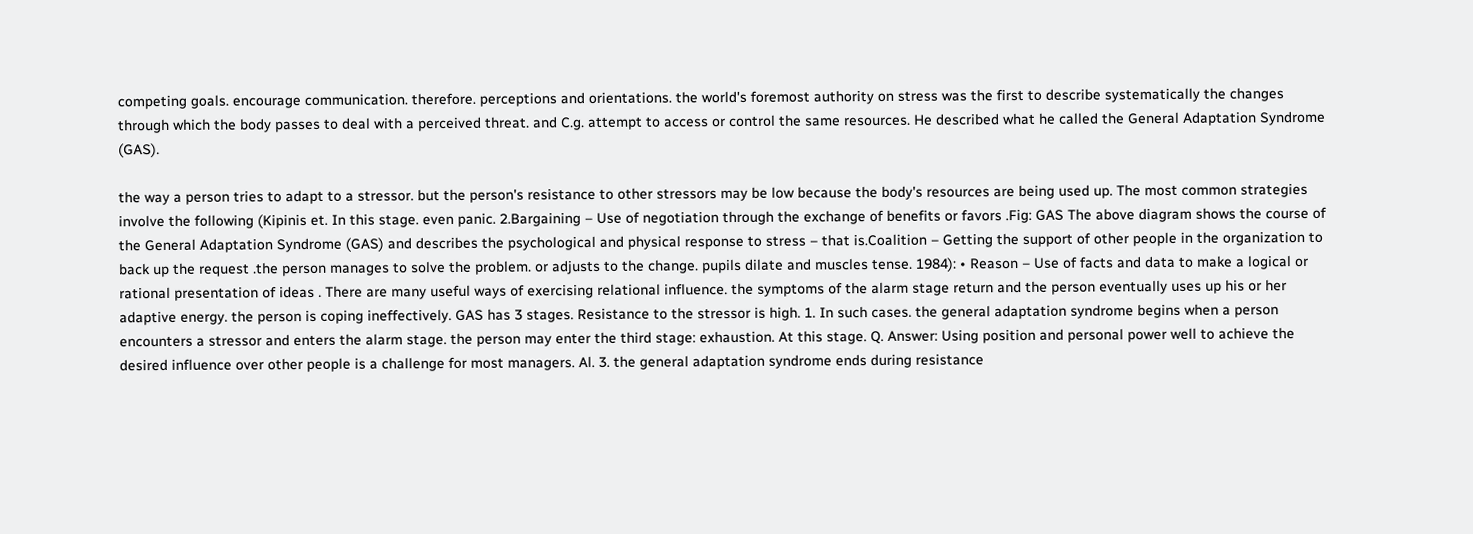competing goals. encourage communication. therefore. perceptions and orientations. the world's foremost authority on stress was the first to describe systematically the changes through which the body passes to deal with a perceived threat. and C.g. attempt to access or control the same resources. He described what he called the General Adaptation Syndrome (GAS).

the way a person tries to adapt to a stressor. but the person's resistance to other stressors may be low because the body's resources are being used up. The most common strategies involve the following (Kipinis et. In this stage. even panic. 2.Bargaining – Use of negotiation through the exchange of benefits or favors .Fig: GAS The above diagram shows the course of the General Adaptation Syndrome (GAS) and describes the psychological and physical response to stress – that is.Coalition – Getting the support of other people in the organization to back up the request .the person manages to solve the problem. or adjusts to the change. pupils dilate and muscles tense. 1984): • Reason – Use of facts and data to make a logical or rational presentation of ideas . There are many useful ways of exercising relational influence. the symptoms of the alarm stage return and the person eventually uses up his or her adaptive energy. the person is coping ineffectively. GAS has 3 stages. Resistance to the stressor is high. 1. In such cases. the general adaptation syndrome begins when a person encounters a stressor and enters the alarm stage. the person may enter the third stage: exhaustion. At this stage. Q. Answer: Using position and personal power well to achieve the desired influence over other people is a challenge for most managers. Al. 3. the general adaptation syndrome ends during resistance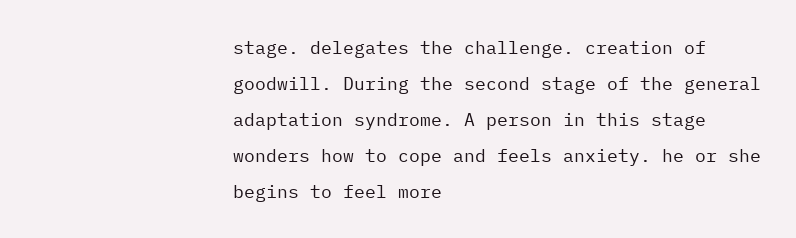stage. delegates the challenge. creation of goodwill. During the second stage of the general adaptation syndrome. A person in this stage wonders how to cope and feels anxiety. he or she begins to feel more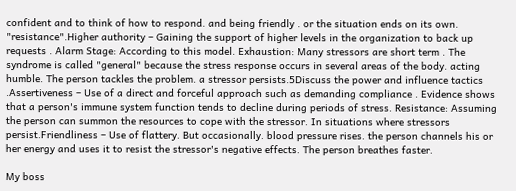confident and to think of how to respond. and being friendly . or the situation ends on its own. "resistance".Higher authority – Gaining the support of higher levels in the organization to back up requests . Alarm Stage: According to this model. Exhaustion: Many stressors are short term . The syndrome is called "general" because the stress response occurs in several areas of the body. acting humble. The person tackles the problem. a stressor persists.5Discuss the power and influence tactics .Assertiveness – Use of a direct and forceful approach such as demanding compliance . Evidence shows that a person's immune system function tends to decline during periods of stress. Resistance: Assuming the person can summon the resources to cope with the stressor. In situations where stressors persist.Friendliness – Use of flattery. But occasionally. blood pressure rises. the person channels his or her energy and uses it to resist the stressor's negative effects. The person breathes faster.

My boss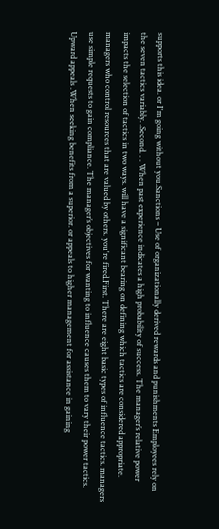supports this idea. or I'm going without you.Sanctions – Use of organizationally derived rewards and punishments Employees rely on the seven tactics variably. .Second. . . When past experience indicates a high probability of success. The manager’s relative power impacts the selection of tactics in two ways. will have a significant bearing on defining which tactics are considered appropriate. managers who control resources that are valued by others. you're fired.First. There are eight basic types of influence tactics. managers use simple requests to gain compliance. The manager’s objectives for wanting to influence causes them to vary their power tactics. Upward appeals .When seeking benefits from a superior. or appeals to higher management for assistance in gaining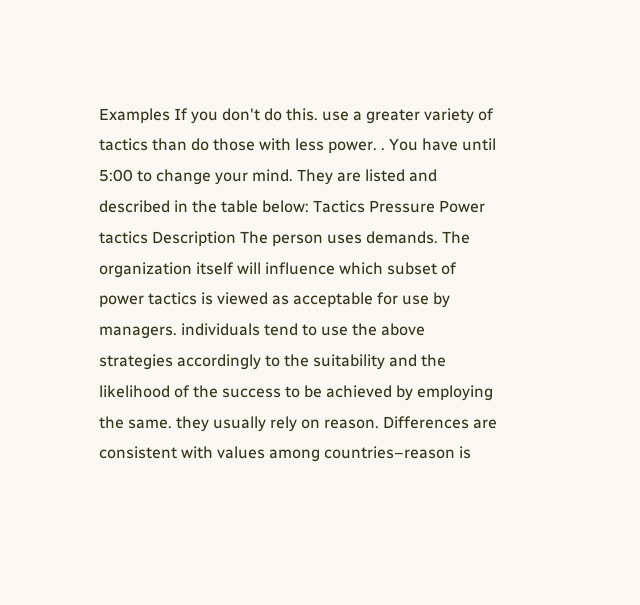Examples If you don't do this. use a greater variety of tactics than do those with less power. . You have until 5:00 to change your mind. They are listed and described in the table below: Tactics Pressure Power tactics Description The person uses demands. The organization itself will influence which subset of power tactics is viewed as acceptable for use by managers. individuals tend to use the above strategies accordingly to the suitability and the likelihood of the success to be achieved by employing the same. they usually rely on reason. Differences are consistent with values among countries–reason is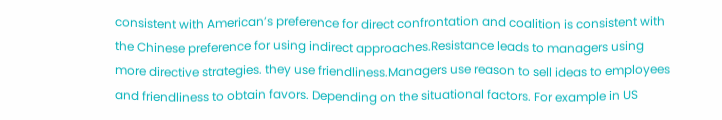consistent with American’s preference for direct confrontation and coalition is consistent with the Chinese preference for using indirect approaches.Resistance leads to managers using more directive strategies. they use friendliness.Managers use reason to sell ideas to employees and friendliness to obtain favors. Depending on the situational factors. For example in US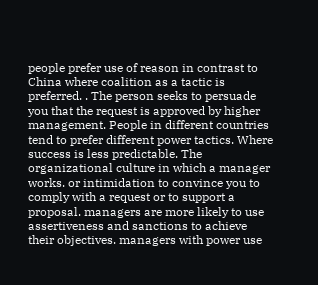people prefer use of reason in contrast to China where coalition as a tactic is preferred. . The person seeks to persuade you that the request is approved by higher management. People in different countries tend to prefer different power tactics. Where success is less predictable. The organizational culture in which a manager works. or intimidation to convince you to comply with a request or to support a proposal. managers are more likely to use assertiveness and sanctions to achieve their objectives. managers with power use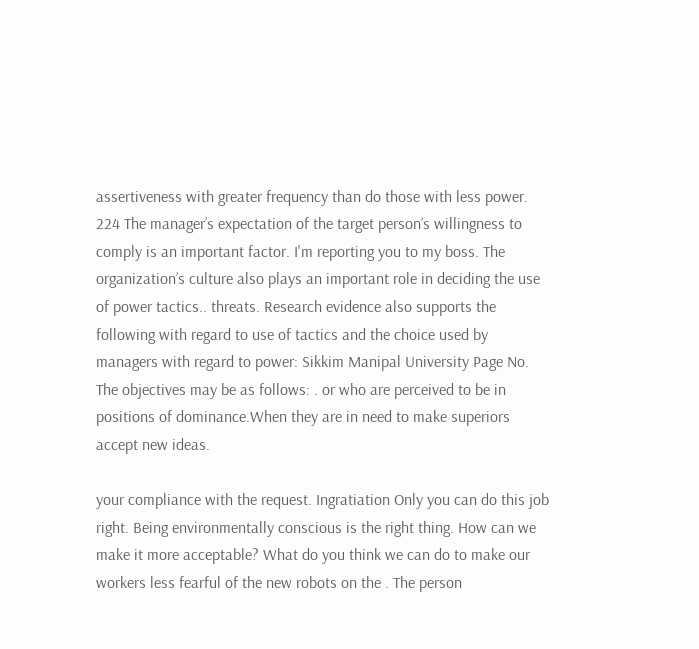assertiveness with greater frequency than do those with less power. 224 The manager’s expectation of the target person’s willingness to comply is an important factor. I'm reporting you to my boss. The organization’s culture also plays an important role in deciding the use of power tactics.. threats. Research evidence also supports the following with regard to use of tactics and the choice used by managers with regard to power: Sikkim Manipal University Page No. The objectives may be as follows: . or who are perceived to be in positions of dominance.When they are in need to make superiors accept new ideas.

your compliance with the request. Ingratiation Only you can do this job right. Being environmentally conscious is the right thing. How can we make it more acceptable? What do you think we can do to make our workers less fearful of the new robots on the . The person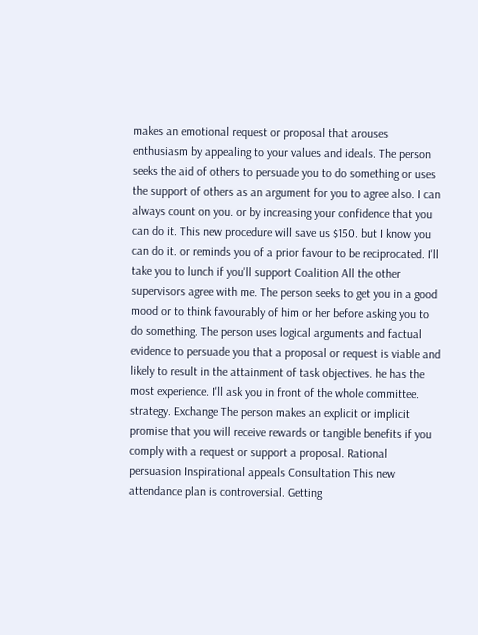makes an emotional request or proposal that arouses enthusiasm by appealing to your values and ideals. The person seeks the aid of others to persuade you to do something or uses the support of others as an argument for you to agree also. I can always count on you. or by increasing your confidence that you can do it. This new procedure will save us $150. but I know you can do it. or reminds you of a prior favour to be reciprocated. I'll take you to lunch if you'll support Coalition All the other supervisors agree with me. The person seeks to get you in a good mood or to think favourably of him or her before asking you to do something. The person uses logical arguments and factual evidence to persuade you that a proposal or request is viable and likely to result in the attainment of task objectives. he has the most experience. I'll ask you in front of the whole committee. strategy. Exchange The person makes an explicit or implicit promise that you will receive rewards or tangible benefits if you comply with a request or support a proposal. Rational persuasion Inspirational appeals Consultation This new attendance plan is controversial. Getting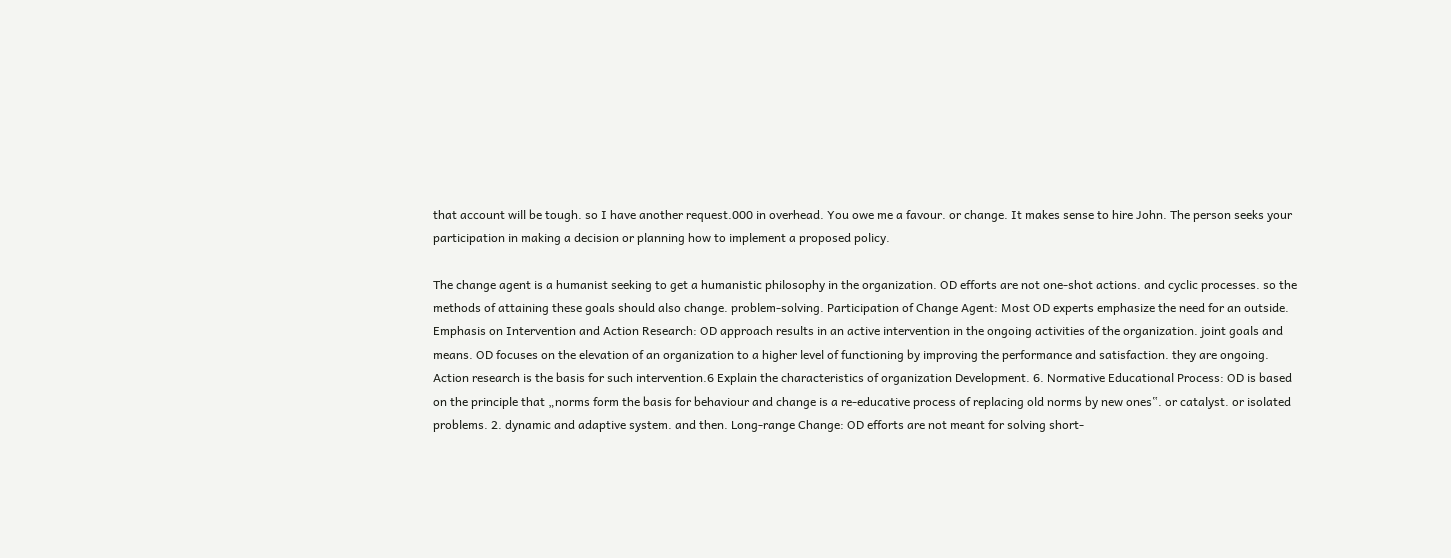that account will be tough. so I have another request.000 in overhead. You owe me a favour. or change. It makes sense to hire John. The person seeks your participation in making a decision or planning how to implement a proposed policy.

The change agent is a humanist seeking to get a humanistic philosophy in the organization. OD efforts are not one-shot actions. and cyclic processes. so the methods of attaining these goals should also change. problem-solving. Participation of Change Agent: Most OD experts emphasize the need for an outside. Emphasis on Intervention and Action Research: OD approach results in an active intervention in the ongoing activities of the organization. joint goals and means. OD focuses on the elevation of an organization to a higher level of functioning by improving the performance and satisfaction. they are ongoing. Action research is the basis for such intervention.6 Explain the characteristics of organization Development. 6. Normative Educational Process: OD is based on the principle that „norms form the basis for behaviour and change is a re-educative process of replacing old norms by new ones‟. or catalyst. or isolated problems. 2. dynamic and adaptive system. and then. Long-range Change: OD efforts are not meant for solving short-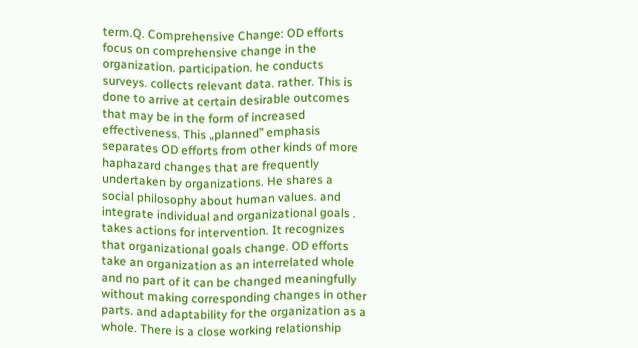term.Q. Comprehensive Change: OD efforts focus on comprehensive change in the organization. participation. he conducts surveys. collects relevant data. rather. This is done to arrive at certain desirable outcomes that may be in the form of increased effectiveness. This „planned‟ emphasis separates OD efforts from other kinds of more haphazard changes that are frequently undertaken by organizations. He shares a social philosophy about human values. and integrate individual and organizational goals . takes actions for intervention. It recognizes that organizational goals change. OD efforts take an organization as an interrelated whole and no part of it can be changed meaningfully without making corresponding changes in other parts. and adaptability for the organization as a whole. There is a close working relationship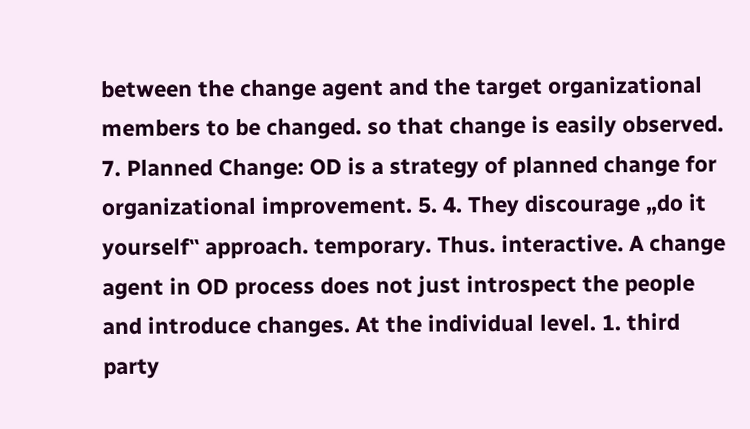between the change agent and the target organizational members to be changed. so that change is easily observed. 7. Planned Change: OD is a strategy of planned change for organizational improvement. 5. 4. They discourage „do it yourself‟ approach. temporary. Thus. interactive. A change agent in OD process does not just introspect the people and introduce changes. At the individual level. 1. third party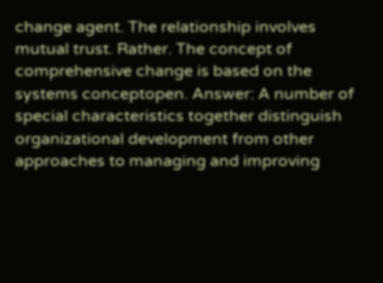change agent. The relationship involves mutual trust. Rather. The concept of comprehensive change is based on the systems conceptopen. Answer: A number of special characteristics together distinguish organizational development from other approaches to managing and improving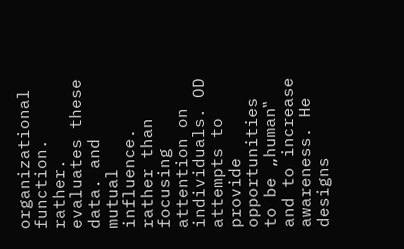organizational function. rather. evaluates these data. and mutual influence. rather than focusing attention on individuals. OD attempts to provide opportunities to be „human‟ and to increase awareness. He designs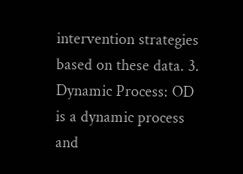intervention strategies based on these data. 3. Dynamic Process: OD is a dynamic process and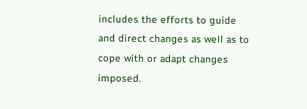includes the efforts to guide and direct changes as well as to cope with or adapt changes imposed.